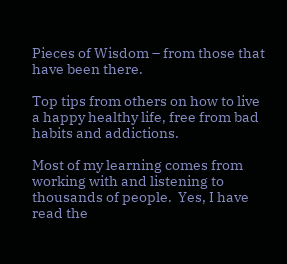Pieces of Wisdom – from those that have been there.

Top tips from others on how to live a happy healthy life, free from bad habits and addictions.

Most of my learning comes from working with and listening to thousands of people.  Yes, I have read the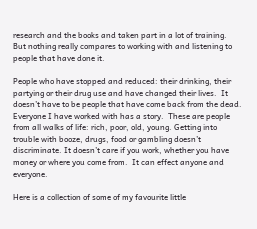research and the books and taken part in a lot of training.  But nothing really compares to working with and listening to people that have done it.

People who have stopped and reduced: their drinking, their partying or their drug use and have changed their lives.  It doesn’t have to be people that have come back from the dead.  Everyone I have worked with has a story.  These are people from all walks of life: rich, poor, old, young. Getting into trouble with booze, drugs, food or gambling doesn’t discriminate. It doesn’t care if you work, whether you have money or where you come from.  It can effect anyone and everyone.

Here is a collection of some of my favourite little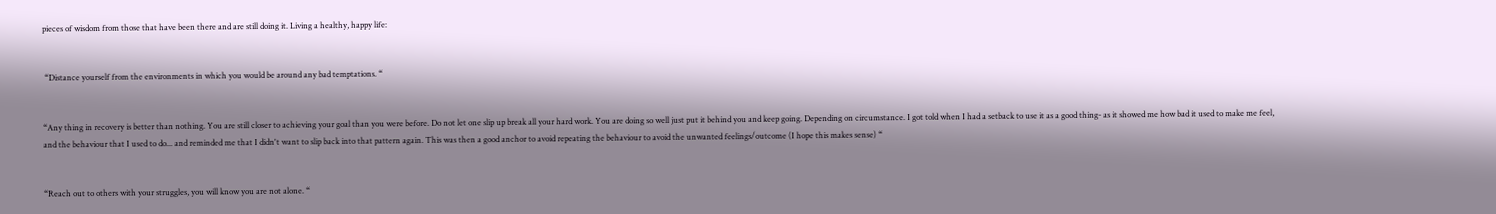pieces of wisdom from those that have been there and are still doing it. Living a healthy, happy life:


 “Distance yourself from the environments in which you would be around any bad temptations. “


“Any thing in recovery is better than nothing. You are still closer to achieving your goal than you were before. Do not let one slip up break all your hard work. You are doing so well just put it behind you and keep going. Depending on circumstance. I got told when I had a setback to use it as a good thing- as it showed me how bad it used to make me feel, and the behaviour that I used to do... and reminded me that I didn't want to slip back into that pattern again. This was then a good anchor to avoid repeating the behaviour to avoid the unwanted feelings/outcome (I hope this makes sense) “


“Reach out to others with your struggles, you will know you are not alone. “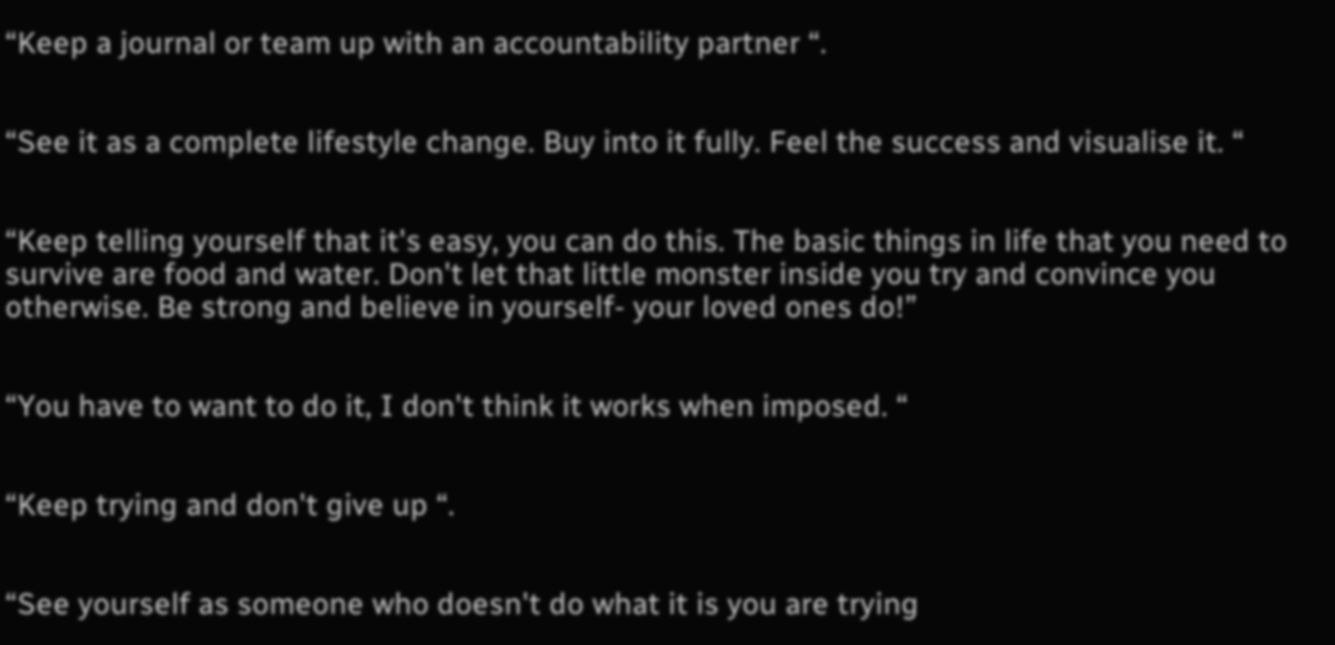“Keep a journal or team up with an accountability partner “.


“See it as a complete lifestyle change. Buy into it fully. Feel the success and visualise it. “


“Keep telling yourself that it's easy, you can do this. The basic things in life that you need to survive are food and water. Don't let that little monster inside you try and convince you otherwise. Be strong and believe in yourself- your loved ones do!”


“You have to want to do it, I don't think it works when imposed. “


“Keep trying and don't give up “.


“See yourself as someone who doesn't do what it is you are trying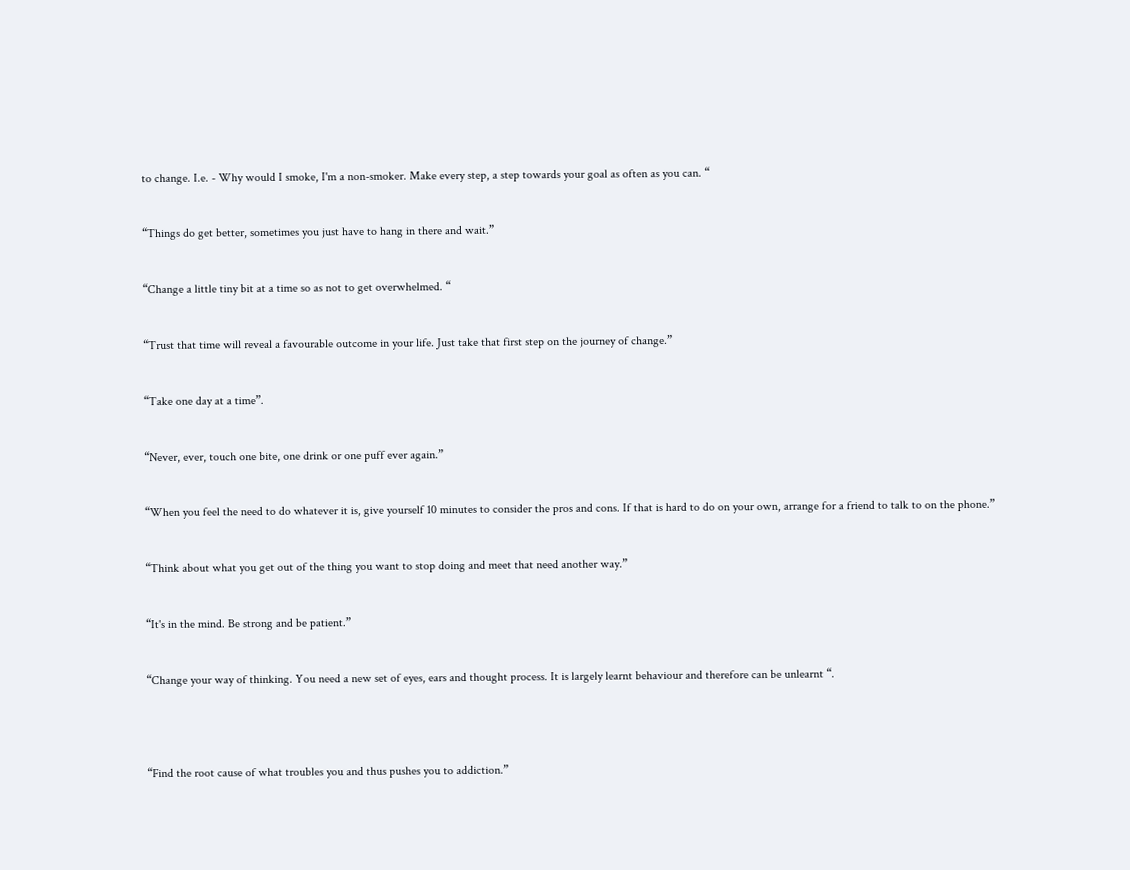to change. I.e. - Why would I smoke, I'm a non-smoker. Make every step, a step towards your goal as often as you can. “


“Things do get better, sometimes you just have to hang in there and wait.”


“Change a little tiny bit at a time so as not to get overwhelmed. “


“Trust that time will reveal a favourable outcome in your life. Just take that first step on the journey of change.”


“Take one day at a time”.


“Never, ever, touch one bite, one drink or one puff ever again.”


“When you feel the need to do whatever it is, give yourself 10 minutes to consider the pros and cons. If that is hard to do on your own, arrange for a friend to talk to on the phone.”


“Think about what you get out of the thing you want to stop doing and meet that need another way.”


“It's in the mind. Be strong and be patient.”


“Change your way of thinking. You need a new set of eyes, ears and thought process. It is largely learnt behaviour and therefore can be unlearnt “.




“Find the root cause of what troubles you and thus pushes you to addiction.”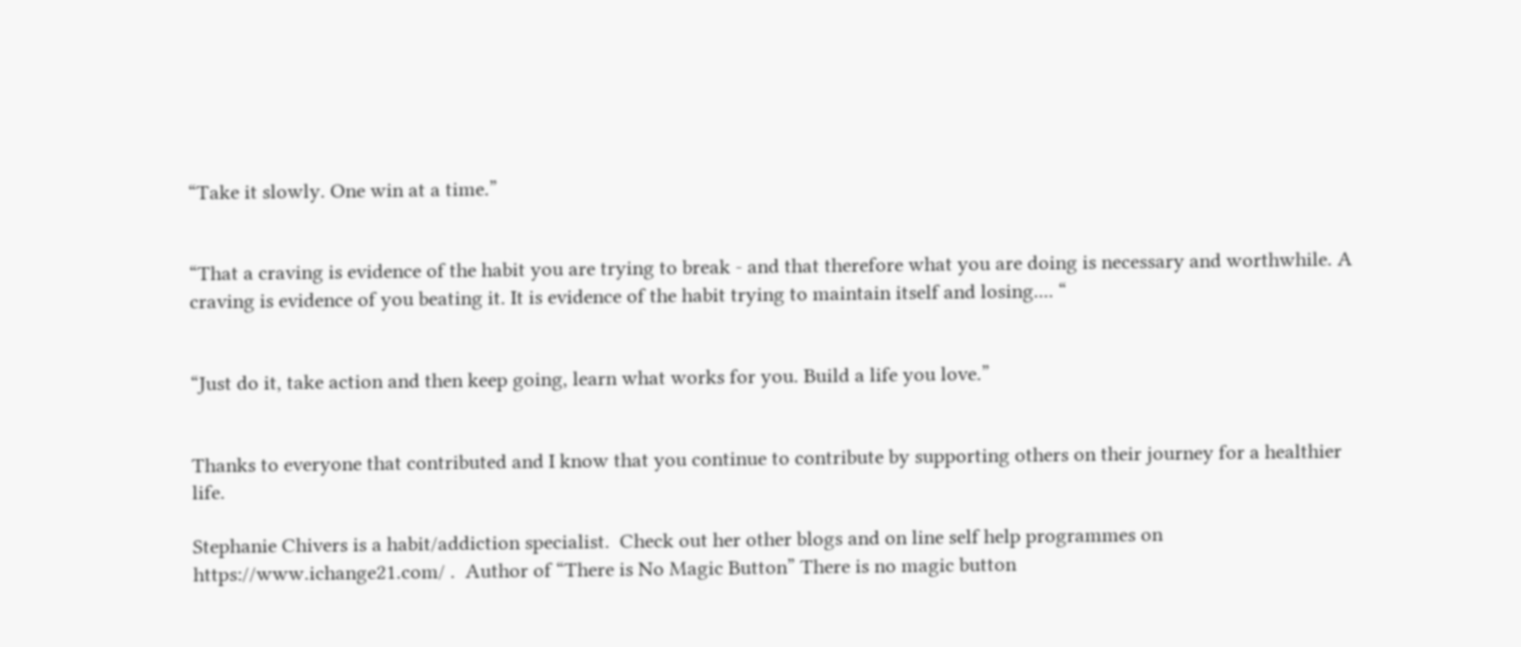“Take it slowly. One win at a time.”


“That a craving is evidence of the habit you are trying to break - and that therefore what you are doing is necessary and worthwhile. A craving is evidence of you beating it. It is evidence of the habit trying to maintain itself and losing.... “


“Just do it, take action and then keep going, learn what works for you. Build a life you love.”


Thanks to everyone that contributed and I know that you continue to contribute by supporting others on their journey for a healthier life.

Stephanie Chivers is a habit/addiction specialist.  Check out her other blogs and on line self help programmes on https://www.ichange21.com/ .  Author of “There is No Magic Button” There is no magic button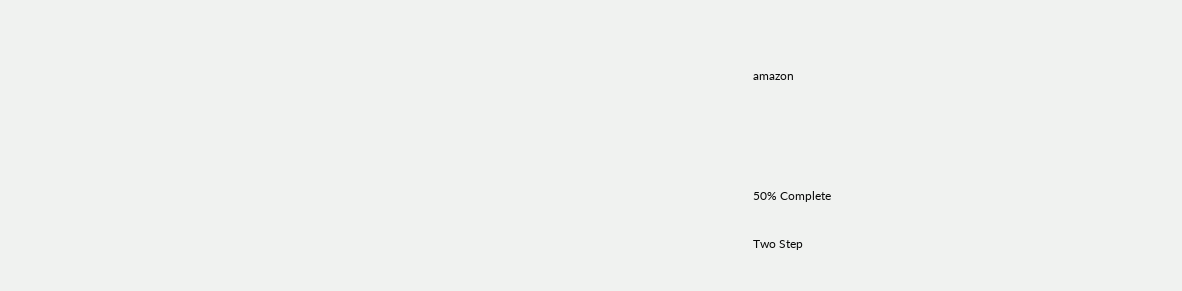amazon




50% Complete

Two Step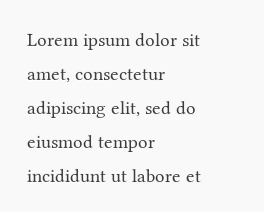Lorem ipsum dolor sit amet, consectetur adipiscing elit, sed do eiusmod tempor incididunt ut labore et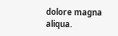dolore magna aliqua.